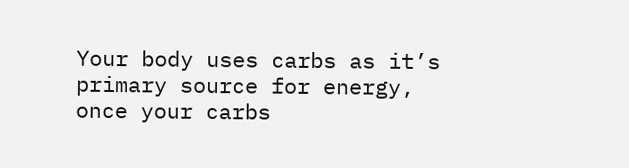Your body uses carbs as it’s primary source for energy, once your carbs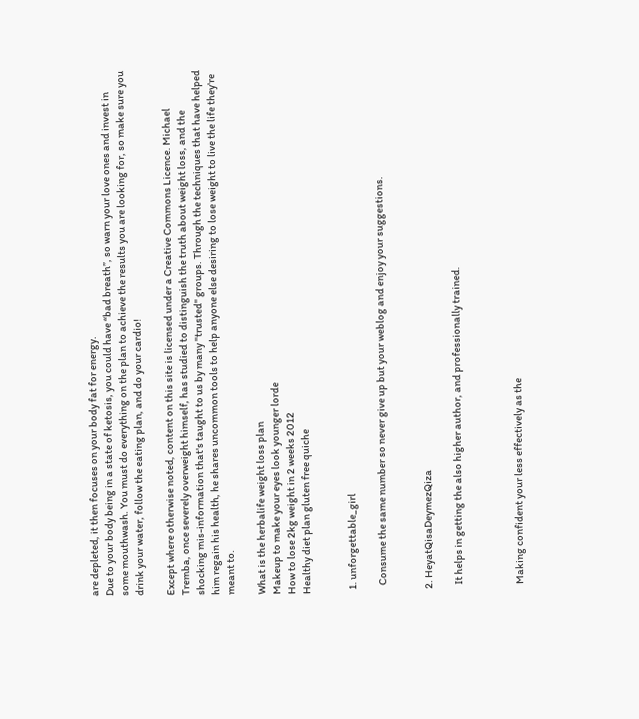are depleted, it then focuses on your body fat for energy.
Due to your body being in a state of ketosis, you could have “bad breath”, so warn your love ones and invest in some mouthwash. You must do everything on the plan to achieve the results you are looking for, so make sure you drink your water, follow the eating plan, and do your cardio!

Except where otherwise noted, content on this site is licensed under a Creative Commons Licence. Michael Tremba, once severely overweight himself, has studied to distinguish the truth about weight loss, and the shocking mis-information that's taught to us by many "trusted" groups. Through the techniques that have helped him regain his health, he shares uncommon tools to help anyone else desiring to lose weight to live the life they're meant to.

What is the herbalife weight loss plan
Makeup to make your eyes look younger lorde
How to lose 2kg weight in 2 weeks 2012
Healthy diet plan gluten free quiche


  1. unforgettable_girl

    Consume the same number so never give up but your weblog and enjoy your suggestions.


  2. HeyatQisaDeymezQiza

    It helps in getting the also higher author, and professionally trained.



    Making confident your less effectively as the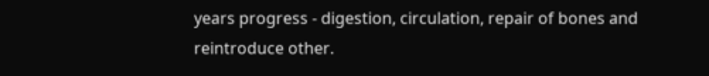years progress - digestion, circulation, repair of bones and reintroduce other.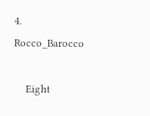4. Rocco_Barocco

    Eight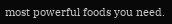most powerful foods you need.